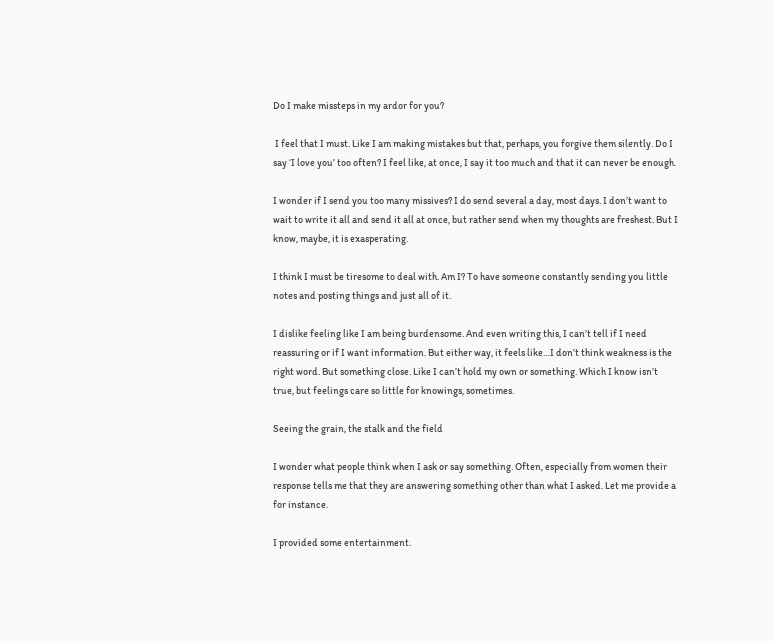Do I make missteps in my ardor for you?

 I feel that I must. Like I am making mistakes but that, perhaps, you forgive them silently. Do I say ‘I love you’ too often? I feel like, at once, I say it too much and that it can never be enough.

I wonder if I send you too many missives? I do send several a day, most days. I don’t want to wait to write it all and send it all at once, but rather send when my thoughts are freshest. But I know, maybe, it is exasperating.

I think I must be tiresome to deal with. Am I? To have someone constantly sending you little notes and posting things and just all of it.

I dislike feeling like I am being burdensome. And even writing this, I can’t tell if I need reassuring or if I want information. But either way, it feels like…I don’t think weakness is the right word. But something close. Like I can’t hold my own or something. Which I know isn’t true, but feelings care so little for knowings, sometimes.

Seeing the grain, the stalk and the field

I wonder what people think when I ask or say something. Often, especially from women their response tells me that they are answering something other than what I asked. Let me provide a for instance.

I provided some entertainment.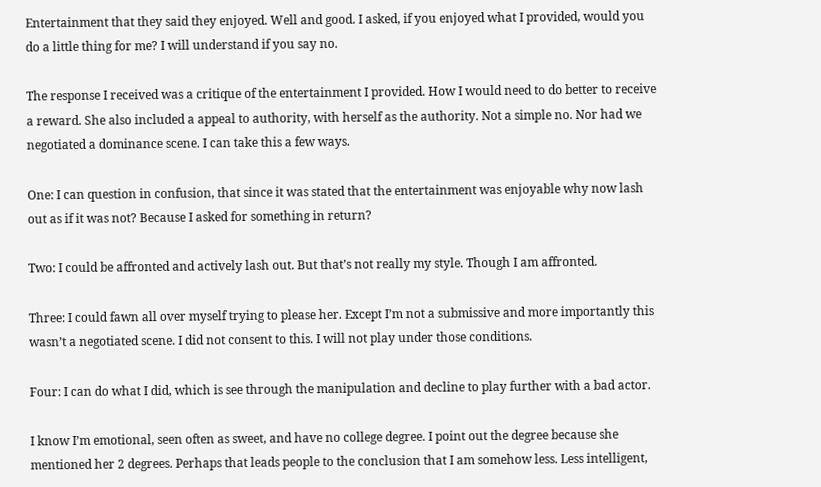Entertainment that they said they enjoyed. Well and good. I asked, if you enjoyed what I provided, would you do a little thing for me? I will understand if you say no.

The response I received was a critique of the entertainment I provided. How I would need to do better to receive a reward. She also included a appeal to authority, with herself as the authority. Not a simple no. Nor had we negotiated a dominance scene. I can take this a few ways.

One: I can question in confusion, that since it was stated that the entertainment was enjoyable why now lash out as if it was not? Because I asked for something in return?

Two: I could be affronted and actively lash out. But that’s not really my style. Though I am affronted.

Three: I could fawn all over myself trying to please her. Except I’m not a submissive and more importantly this wasn’t a negotiated scene. I did not consent to this. I will not play under those conditions.

Four: I can do what I did, which is see through the manipulation and decline to play further with a bad actor.

I know I’m emotional, seen often as sweet, and have no college degree. I point out the degree because she mentioned her 2 degrees. Perhaps that leads people to the conclusion that I am somehow less. Less intelligent,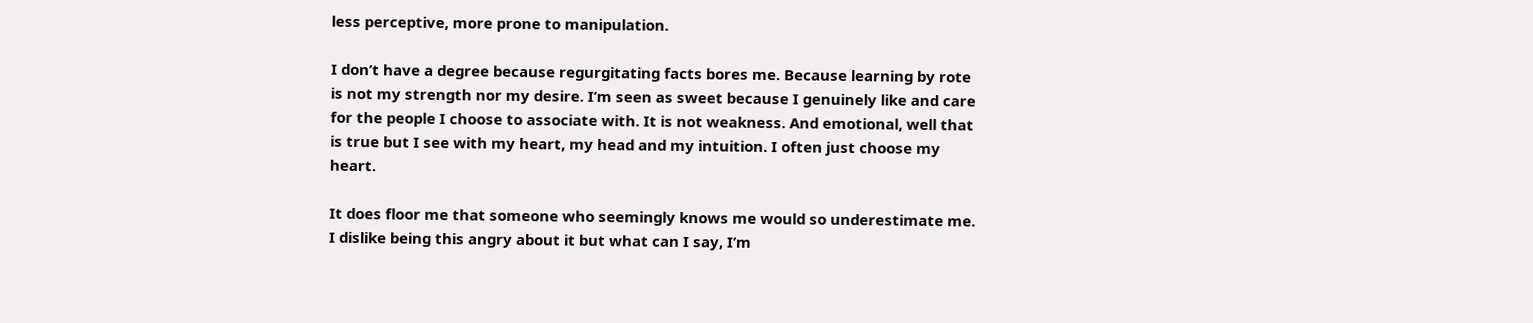less perceptive, more prone to manipulation.

I don’t have a degree because regurgitating facts bores me. Because learning by rote is not my strength nor my desire. I’m seen as sweet because I genuinely like and care for the people I choose to associate with. It is not weakness. And emotional, well that is true but I see with my heart, my head and my intuition. I often just choose my heart.

It does floor me that someone who seemingly knows me would so underestimate me. I dislike being this angry about it but what can I say, I’m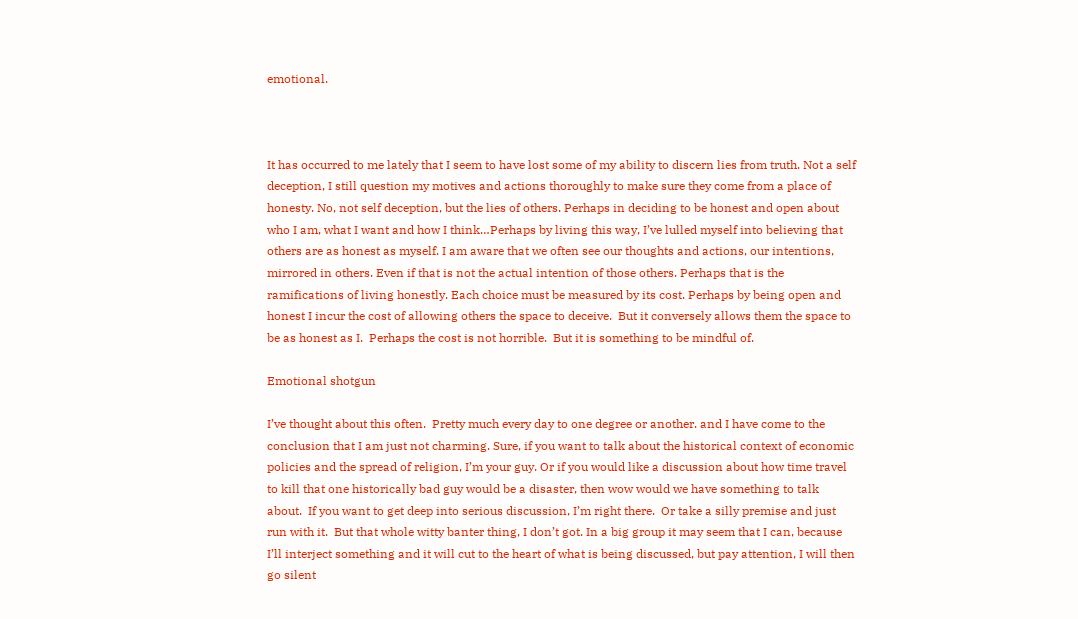emotional.



It has occurred to me lately that I seem to have lost some of my ability to discern lies from truth. Not a self deception, I still question my motives and actions thoroughly to make sure they come from a place of honesty. No, not self deception, but the lies of others. Perhaps in deciding to be honest and open about who I am, what I want and how I think…Perhaps by living this way, I’ve lulled myself into believing that others are as honest as myself. I am aware that we often see our thoughts and actions, our intentions, mirrored in others. Even if that is not the actual intention of those others. Perhaps that is the ramifications of living honestly. Each choice must be measured by its cost. Perhaps by being open and honest I incur the cost of allowing others the space to deceive.  But it conversely allows them the space to be as honest as I.  Perhaps the cost is not horrible.  But it is something to be mindful of.

Emotional shotgun

I’ve thought about this often.  Pretty much every day to one degree or another. and I have come to the conclusion that I am just not charming. Sure, if you want to talk about the historical context of economic policies and the spread of religion, I’m your guy. Or if you would like a discussion about how time travel to kill that one historically bad guy would be a disaster, then wow would we have something to talk about.  If you want to get deep into serious discussion, I’m right there.  Or take a silly premise and just run with it.  But that whole witty banter thing, I don’t got. In a big group it may seem that I can, because I’ll interject something and it will cut to the heart of what is being discussed, but pay attention, I will then go silent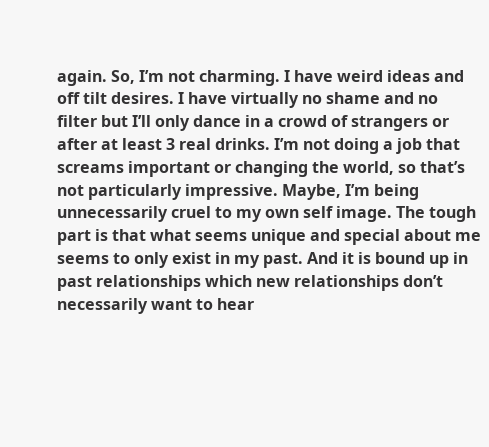again. So, I’m not charming. I have weird ideas and off tilt desires. I have virtually no shame and no filter but I’ll only dance in a crowd of strangers or after at least 3 real drinks. I’m not doing a job that screams important or changing the world, so that’s not particularly impressive. Maybe, I’m being unnecessarily cruel to my own self image. The tough part is that what seems unique and special about me seems to only exist in my past. And it is bound up in past relationships which new relationships don’t necessarily want to hear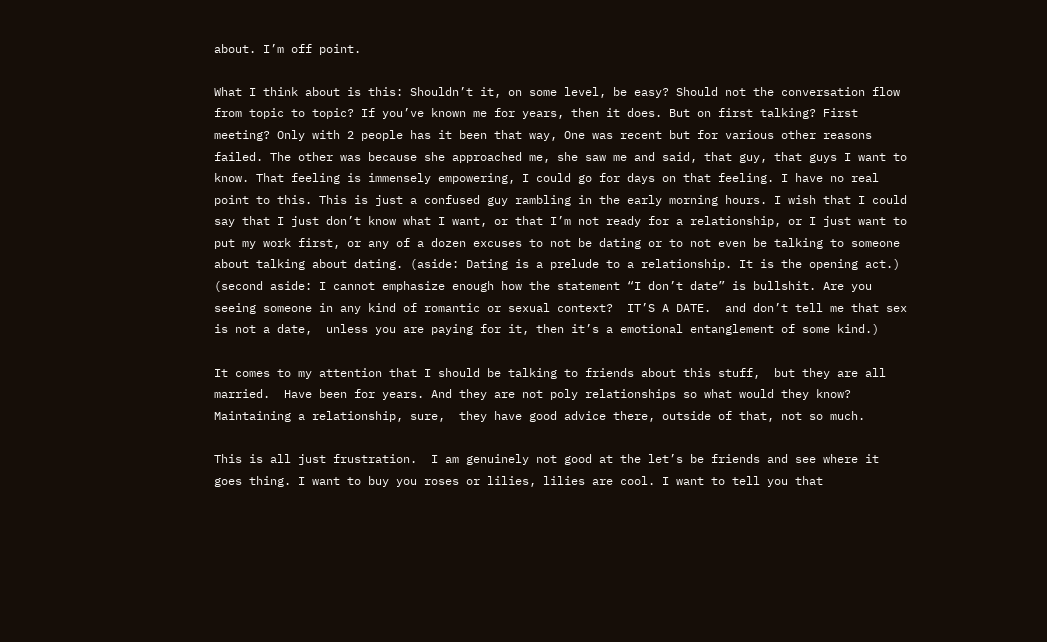about. I’m off point.

What I think about is this: Shouldn’t it, on some level, be easy? Should not the conversation flow from topic to topic? If you’ve known me for years, then it does. But on first talking? First meeting? Only with 2 people has it been that way, One was recent but for various other reasons failed. The other was because she approached me, she saw me and said, that guy, that guys I want to know. That feeling is immensely empowering, I could go for days on that feeling. I have no real point to this. This is just a confused guy rambling in the early morning hours. I wish that I could say that I just don’t know what I want, or that I’m not ready for a relationship, or I just want to put my work first, or any of a dozen excuses to not be dating or to not even be talking to someone about talking about dating. (aside: Dating is a prelude to a relationship. It is the opening act.) (second aside: I cannot emphasize enough how the statement “I don’t date” is bullshit. Are you seeing someone in any kind of romantic or sexual context?  IT’S A DATE.  and don’t tell me that sex is not a date,  unless you are paying for it, then it’s a emotional entanglement of some kind.)

It comes to my attention that I should be talking to friends about this stuff,  but they are all married.  Have been for years. And they are not poly relationships so what would they know?  Maintaining a relationship, sure,  they have good advice there, outside of that, not so much.

This is all just frustration.  I am genuinely not good at the let’s be friends and see where it goes thing. I want to buy you roses or lilies, lilies are cool. I want to tell you that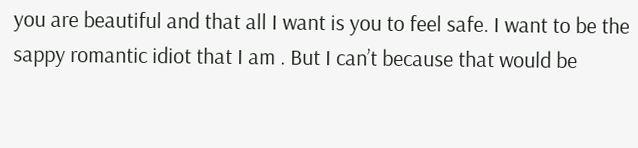you are beautiful and that all I want is you to feel safe. I want to be the sappy romantic idiot that I am . But I can’t because that would be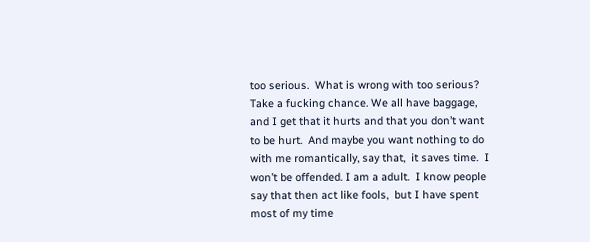too serious.  What is wrong with too serious?  Take a fucking chance. We all have baggage, and I get that it hurts and that you don’t want to be hurt.  And maybe you want nothing to do with me romantically, say that,  it saves time.  I won’t be offended. I am a adult.  I know people say that then act like fools,  but I have spent most of my time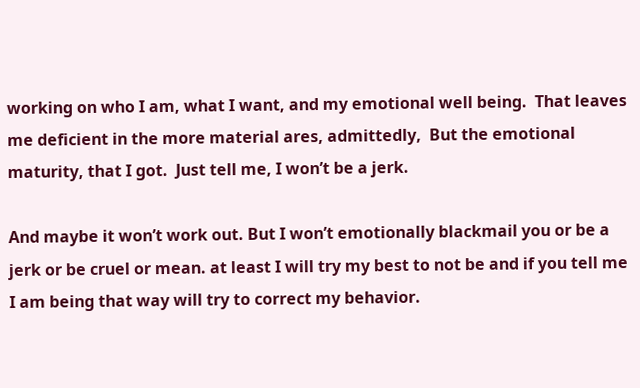working on who I am, what I want, and my emotional well being.  That leaves me deficient in the more material ares, admittedly,  But the emotional maturity, that I got.  Just tell me, I won’t be a jerk.

And maybe it won’t work out. But I won’t emotionally blackmail you or be a jerk or be cruel or mean. at least I will try my best to not be and if you tell me I am being that way will try to correct my behavior.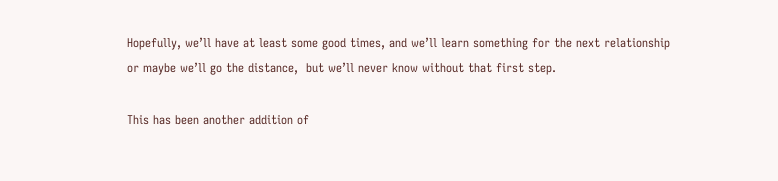Hopefully, we’ll have at least some good times, and we’ll learn something for the next relationship or maybe we’ll go the distance,  but we’ll never know without that first step.

This has been another addition of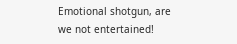Emotional shotgun, are we not entertained!